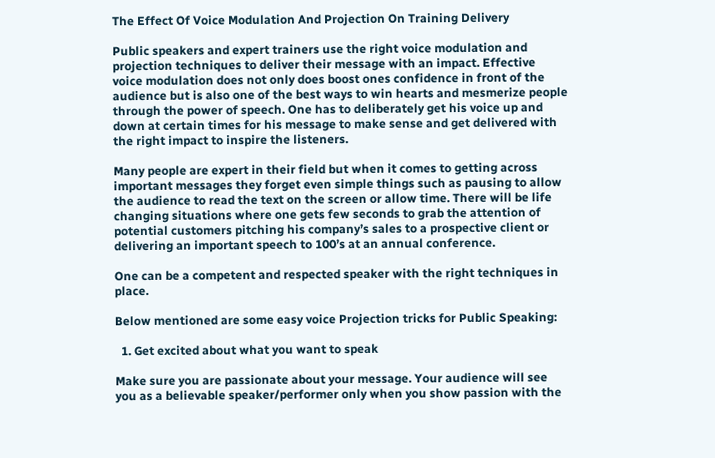The Effect Of Voice Modulation And Projection On Training Delivery

Public speakers and expert trainers use the right voice modulation and projection techniques to deliver their message with an impact. Effective voice modulation does not only does boost ones confidence in front of the audience but is also one of the best ways to win hearts and mesmerize people through the power of speech. One has to deliberately get his voice up and down at certain times for his message to make sense and get delivered with the right impact to inspire the listeners.

Many people are expert in their field but when it comes to getting across important messages they forget even simple things such as pausing to allow the audience to read the text on the screen or allow time. There will be life changing situations where one gets few seconds to grab the attention of potential customers pitching his company’s sales to a prospective client or delivering an important speech to 100’s at an annual conference.

One can be a competent and respected speaker with the right techniques in place.

Below mentioned are some easy voice Projection tricks for Public Speaking:

  1. Get excited about what you want to speak

Make sure you are passionate about your message. Your audience will see you as a believable speaker/performer only when you show passion with the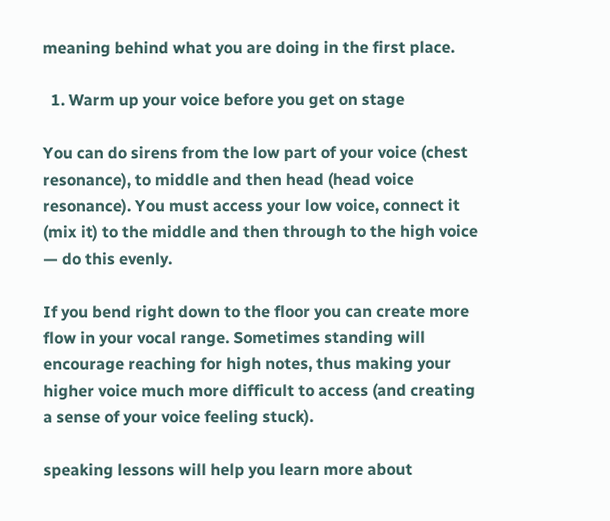meaning behind what you are doing in the first place.

  1. Warm up your voice before you get on stage

You can do sirens from the low part of your voice (chest resonance), to middle and then head (head voice resonance). You must access your low voice, connect it (mix it) to the middle and then through to the high voice — do this evenly.

If you bend right down to the floor you can create more flow in your vocal range. Sometimes standing will encourage reaching for high notes, thus making your higher voice much more difficult to access (and creating a sense of your voice feeling stuck).

speaking lessons will help you learn more about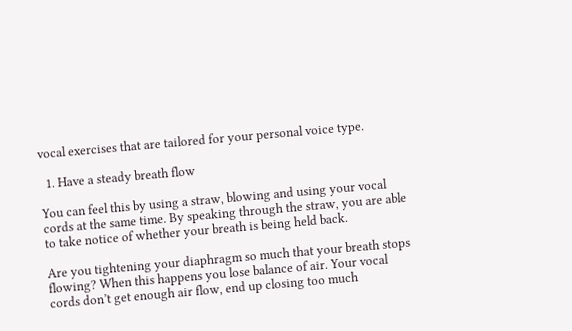vocal exercises that are tailored for your personal voice type.

  1. Have a steady breath flow

You can feel this by using a straw, blowing and using your vocal cords at the same time. By speaking through the straw, you are able to take notice of whether your breath is being held back.

Are you tightening your diaphragm so much that your breath stops flowing? When this happens you lose balance of air. Your vocal cords don’t get enough air flow, end up closing too much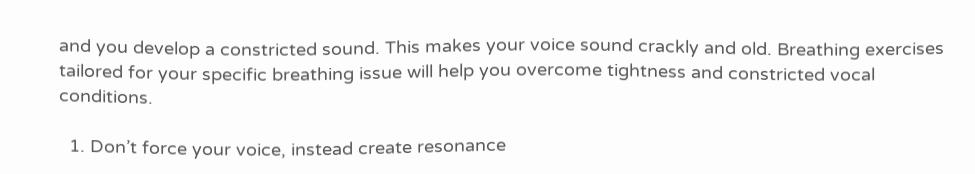and you develop a constricted sound. This makes your voice sound crackly and old. Breathing exercises tailored for your specific breathing issue will help you overcome tightness and constricted vocal conditions.

  1. Don’t force your voice, instead create resonance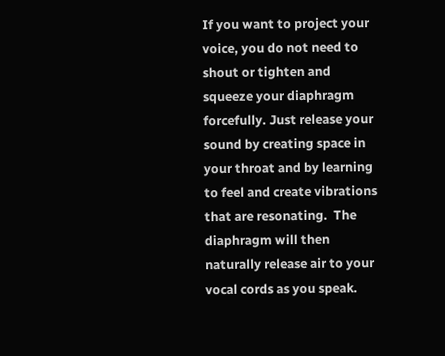If you want to project your voice, you do not need to shout or tighten and squeeze your diaphragm forcefully. Just release your sound by creating space in your throat and by learning to feel and create vibrations that are resonating.  The diaphragm will then naturally release air to your vocal cords as you speak.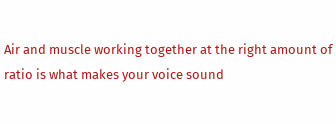Air and muscle working together at the right amount of ratio is what makes your voice sound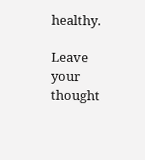healthy.

Leave your thought